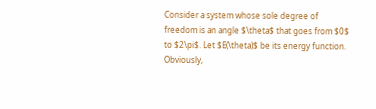Consider a system whose sole degree of freedom is an angle $\theta$ that goes from $0$ to $2\pi$. Let $E(\theta)$ be its energy function. Obviously,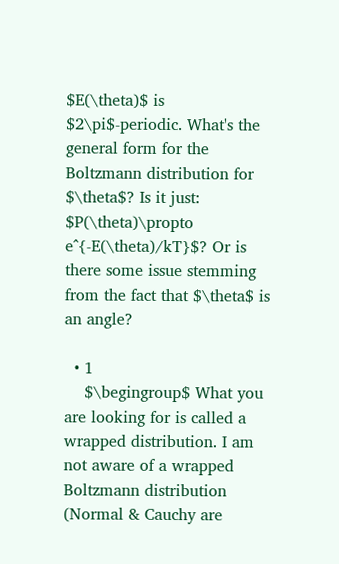$E(\theta)$ is $2\pi$-periodic. What's the general form for the Boltzmann distribution for $\theta$? Is it just: $P(\theta)\propto e^{-E(\theta)/kT}$? Or is there some issue stemming from the fact that $\theta$ is an angle?

  • 1
    $\begingroup$ What you are looking for is called a wrapped distribution. I am not aware of a wrapped Boltzmann distribution (Normal & Cauchy are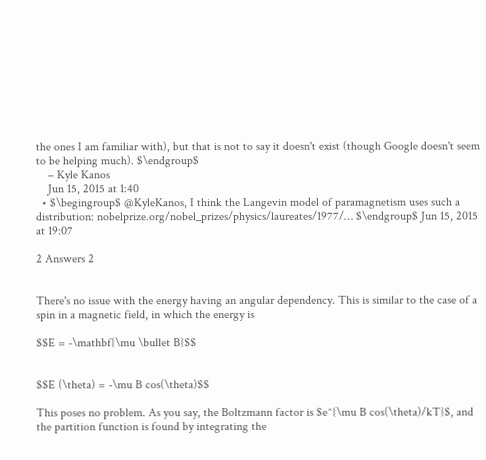the ones I am familiar with), but that is not to say it doesn't exist (though Google doesn't seem to be helping much). $\endgroup$
    – Kyle Kanos
    Jun 15, 2015 at 1:40
  • $\begingroup$ @KyleKanos, I think the Langevin model of paramagnetism uses such a distribution: nobelprize.org/nobel_prizes/physics/laureates/1977/… $\endgroup$ Jun 15, 2015 at 19:07

2 Answers 2


There's no issue with the energy having an angular dependency. This is similar to the case of a spin in a magnetic field, in which the energy is

$$E = -\mathbf{\mu \bullet B}$$


$$E (\theta) = -\mu B cos(\theta)$$

This poses no problem. As you say, the Boltzmann factor is $e^{\mu B cos(\theta)/kT}$, and the partition function is found by integrating the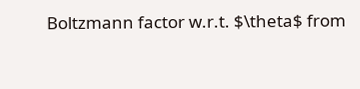Boltzmann factor w.r.t. $\theta$ from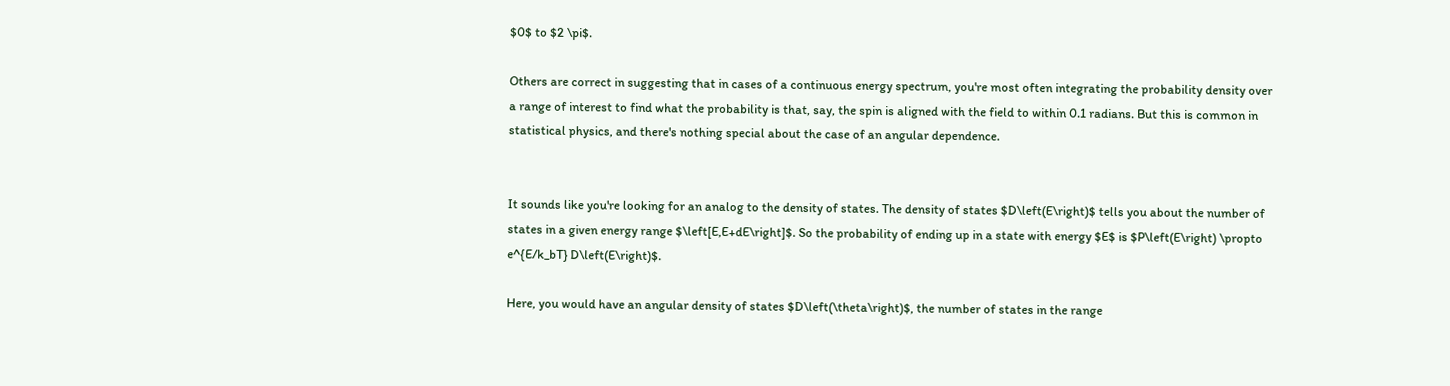$0$ to $2 \pi$.

Others are correct in suggesting that in cases of a continuous energy spectrum, you're most often integrating the probability density over a range of interest to find what the probability is that, say, the spin is aligned with the field to within 0.1 radians. But this is common in statistical physics, and there's nothing special about the case of an angular dependence.


It sounds like you're looking for an analog to the density of states. The density of states $D\left(E\right)$ tells you about the number of states in a given energy range $\left[E,E+dE\right]$. So the probability of ending up in a state with energy $E$ is $P\left(E\right) \propto e^{E/k_bT} D\left(E\right)$.

Here, you would have an angular density of states $D\left(\theta\right)$, the number of states in the range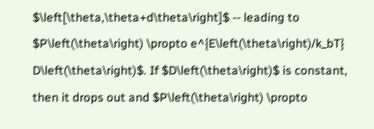$\left[\theta,\theta+d\theta\right]$ -- leading to $P\left(\theta\right) \propto e^{E\left(\theta\right)/k_bT} D\left(\theta\right)$. If $D\left(\theta\right)$ is constant, then it drops out and $P\left(\theta\right) \propto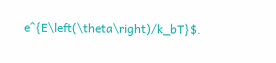e^{E\left(\theta\right)/k_bT}$.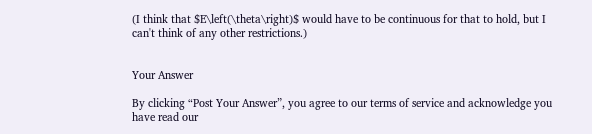(I think that $E\left(\theta\right)$ would have to be continuous for that to hold, but I can't think of any other restrictions.)


Your Answer

By clicking “Post Your Answer”, you agree to our terms of service and acknowledge you have read our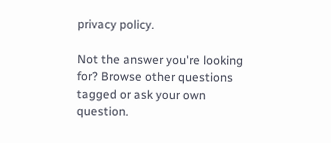privacy policy.

Not the answer you're looking for? Browse other questions tagged or ask your own question.